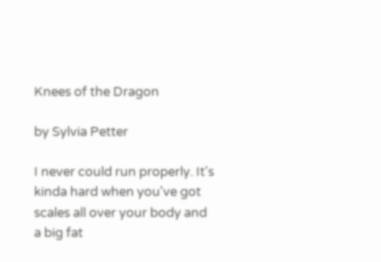Knees of the Dragon

by Sylvia Petter

I never could run properly. It's kinda hard when you've got scales all over your body and a big fat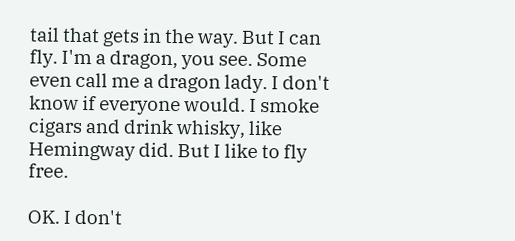tail that gets in the way. But I can fly. I'm a dragon, you see. Some even call me a dragon lady. I don't know if everyone would. I smoke cigars and drink whisky, like Hemingway did. But I like to fly free.

OK. I don't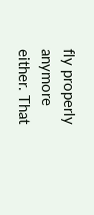fly properly anymore either. That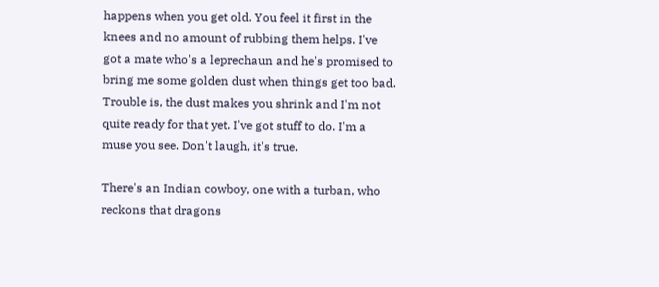happens when you get old. You feel it first in the knees and no amount of rubbing them helps. I've got a mate who's a leprechaun and he's promised to bring me some golden dust when things get too bad. Trouble is, the dust makes you shrink and I'm not quite ready for that yet. I've got stuff to do. I'm a muse you see. Don't laugh, it's true.

There's an Indian cowboy, one with a turban, who reckons that dragons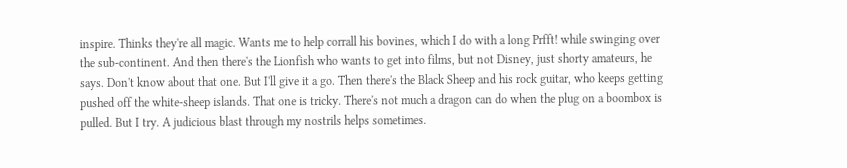inspire. Thinks they're all magic. Wants me to help corrall his bovines, which I do with a long Prfft! while swinging over the sub-continent. And then there's the Lionfish who wants to get into films, but not Disney, just shorty amateurs, he says. Don't know about that one. But I'll give it a go. Then there's the Black Sheep and his rock guitar, who keeps getting pushed off the white-sheep islands. That one is tricky. There's not much a dragon can do when the plug on a boombox is pulled. But I try. A judicious blast through my nostrils helps sometimes.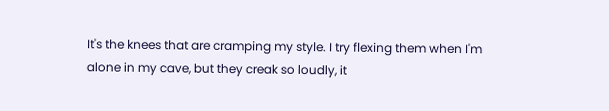It's the knees that are cramping my style. I try flexing them when I'm alone in my cave, but they creak so loudly, it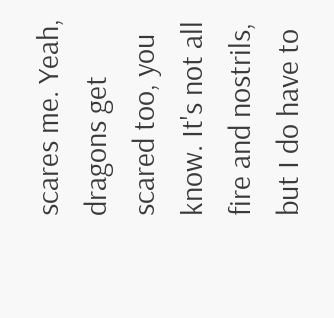scares me. Yeah, dragons get scared too, you know. It's not all fire and nostrils, but I do have to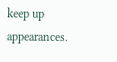keep up appearances.